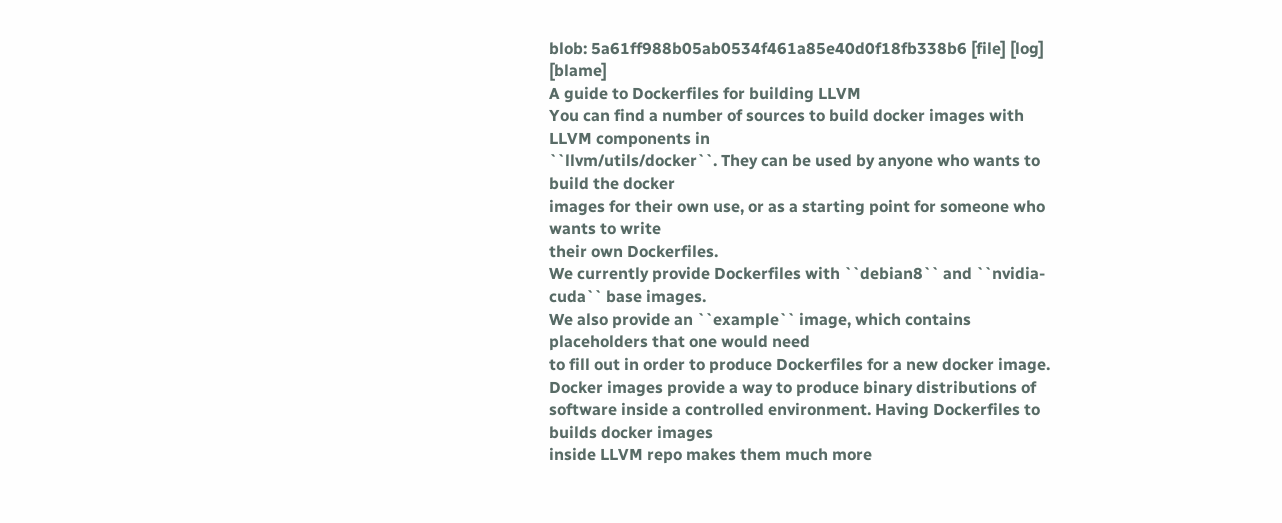blob: 5a61ff988b05ab0534f461a85e40d0f18fb338b6 [file] [log] [blame]
A guide to Dockerfiles for building LLVM
You can find a number of sources to build docker images with LLVM components in
``llvm/utils/docker``. They can be used by anyone who wants to build the docker
images for their own use, or as a starting point for someone who wants to write
their own Dockerfiles.
We currently provide Dockerfiles with ``debian8`` and ``nvidia-cuda`` base images.
We also provide an ``example`` image, which contains placeholders that one would need
to fill out in order to produce Dockerfiles for a new docker image.
Docker images provide a way to produce binary distributions of
software inside a controlled environment. Having Dockerfiles to builds docker images
inside LLVM repo makes them much more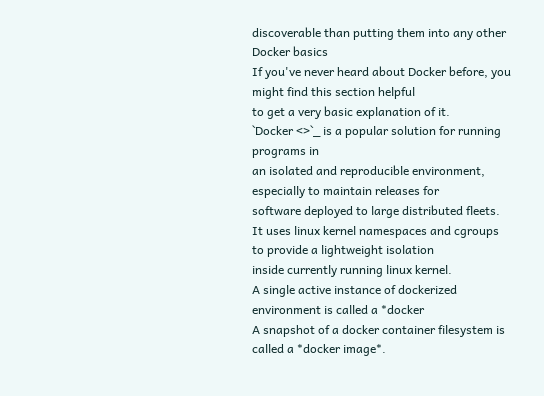discoverable than putting them into any other
Docker basics
If you've never heard about Docker before, you might find this section helpful
to get a very basic explanation of it.
`Docker <>`_ is a popular solution for running programs in
an isolated and reproducible environment, especially to maintain releases for
software deployed to large distributed fleets.
It uses linux kernel namespaces and cgroups to provide a lightweight isolation
inside currently running linux kernel.
A single active instance of dockerized environment is called a *docker
A snapshot of a docker container filesystem is called a *docker image*.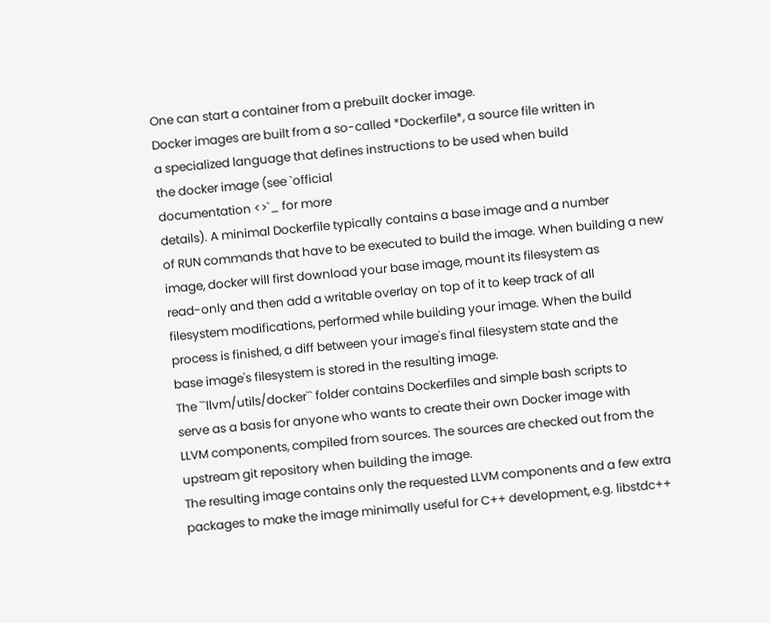One can start a container from a prebuilt docker image.
Docker images are built from a so-called *Dockerfile*, a source file written in
a specialized language that defines instructions to be used when build
the docker image (see `official
documentation <>`_ for more
details). A minimal Dockerfile typically contains a base image and a number
of RUN commands that have to be executed to build the image. When building a new
image, docker will first download your base image, mount its filesystem as
read-only and then add a writable overlay on top of it to keep track of all
filesystem modifications, performed while building your image. When the build
process is finished, a diff between your image's final filesystem state and the
base image's filesystem is stored in the resulting image.
The ``llvm/utils/docker`` folder contains Dockerfiles and simple bash scripts to
serve as a basis for anyone who wants to create their own Docker image with
LLVM components, compiled from sources. The sources are checked out from the
upstream git repository when building the image.
The resulting image contains only the requested LLVM components and a few extra
packages to make the image minimally useful for C++ development, e.g. libstdc++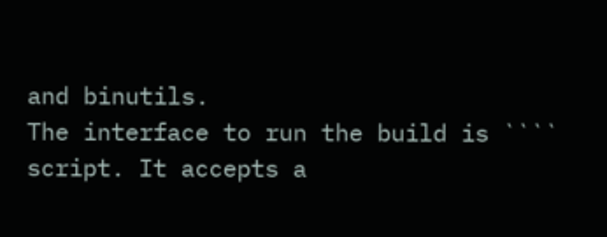and binutils.
The interface to run the build is ```` script. It accepts a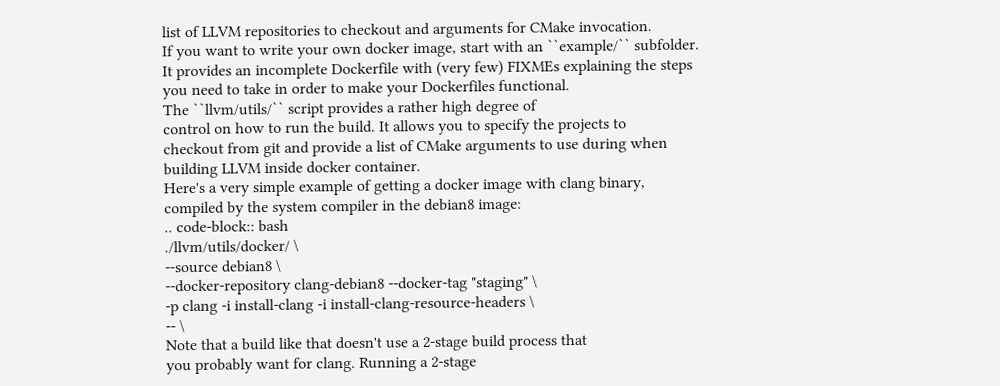list of LLVM repositories to checkout and arguments for CMake invocation.
If you want to write your own docker image, start with an ``example/`` subfolder.
It provides an incomplete Dockerfile with (very few) FIXMEs explaining the steps
you need to take in order to make your Dockerfiles functional.
The ``llvm/utils/`` script provides a rather high degree of
control on how to run the build. It allows you to specify the projects to
checkout from git and provide a list of CMake arguments to use during when
building LLVM inside docker container.
Here's a very simple example of getting a docker image with clang binary,
compiled by the system compiler in the debian8 image:
.. code-block:: bash
./llvm/utils/docker/ \
--source debian8 \
--docker-repository clang-debian8 --docker-tag "staging" \
-p clang -i install-clang -i install-clang-resource-headers \
-- \
Note that a build like that doesn't use a 2-stage build process that
you probably want for clang. Running a 2-stage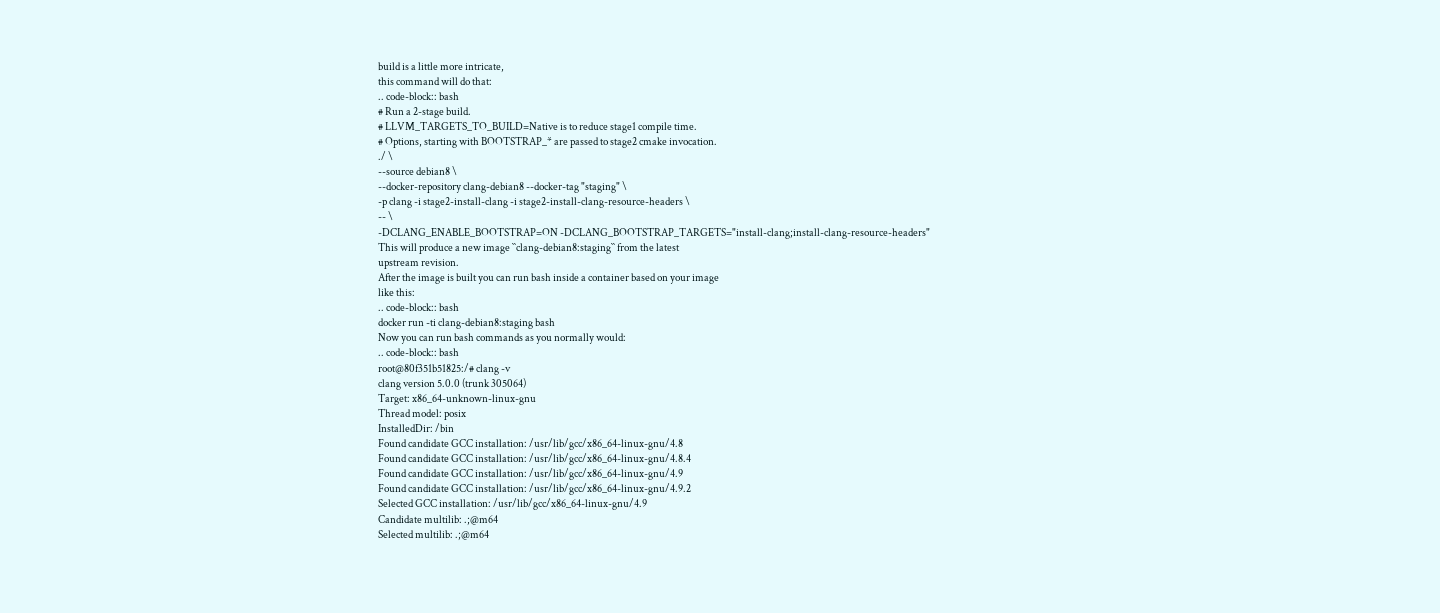build is a little more intricate,
this command will do that:
.. code-block:: bash
# Run a 2-stage build.
# LLVM_TARGETS_TO_BUILD=Native is to reduce stage1 compile time.
# Options, starting with BOOTSTRAP_* are passed to stage2 cmake invocation.
./ \
--source debian8 \
--docker-repository clang-debian8 --docker-tag "staging" \
-p clang -i stage2-install-clang -i stage2-install-clang-resource-headers \
-- \
-DCLANG_ENABLE_BOOTSTRAP=ON -DCLANG_BOOTSTRAP_TARGETS="install-clang;install-clang-resource-headers"
This will produce a new image ``clang-debian8:staging`` from the latest
upstream revision.
After the image is built you can run bash inside a container based on your image
like this:
.. code-block:: bash
docker run -ti clang-debian8:staging bash
Now you can run bash commands as you normally would:
.. code-block:: bash
root@80f351b51825:/# clang -v
clang version 5.0.0 (trunk 305064)
Target: x86_64-unknown-linux-gnu
Thread model: posix
InstalledDir: /bin
Found candidate GCC installation: /usr/lib/gcc/x86_64-linux-gnu/4.8
Found candidate GCC installation: /usr/lib/gcc/x86_64-linux-gnu/4.8.4
Found candidate GCC installation: /usr/lib/gcc/x86_64-linux-gnu/4.9
Found candidate GCC installation: /usr/lib/gcc/x86_64-linux-gnu/4.9.2
Selected GCC installation: /usr/lib/gcc/x86_64-linux-gnu/4.9
Candidate multilib: .;@m64
Selected multilib: .;@m64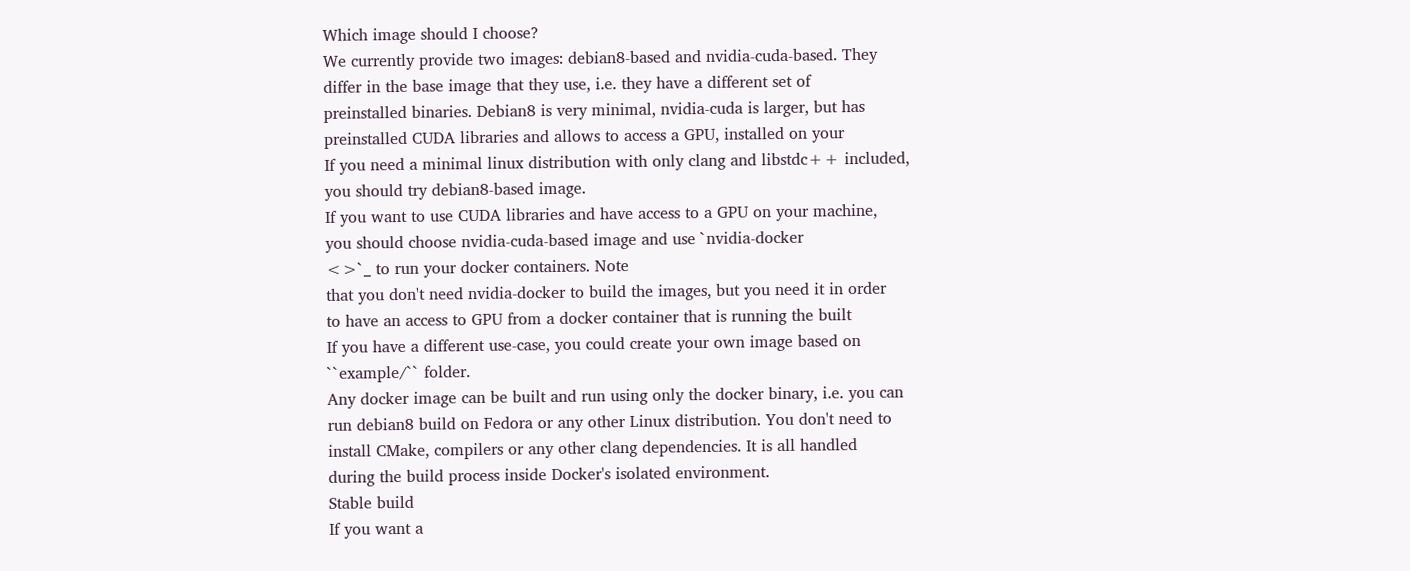Which image should I choose?
We currently provide two images: debian8-based and nvidia-cuda-based. They
differ in the base image that they use, i.e. they have a different set of
preinstalled binaries. Debian8 is very minimal, nvidia-cuda is larger, but has
preinstalled CUDA libraries and allows to access a GPU, installed on your
If you need a minimal linux distribution with only clang and libstdc++ included,
you should try debian8-based image.
If you want to use CUDA libraries and have access to a GPU on your machine,
you should choose nvidia-cuda-based image and use `nvidia-docker
<>`_ to run your docker containers. Note
that you don't need nvidia-docker to build the images, but you need it in order
to have an access to GPU from a docker container that is running the built
If you have a different use-case, you could create your own image based on
``example/`` folder.
Any docker image can be built and run using only the docker binary, i.e. you can
run debian8 build on Fedora or any other Linux distribution. You don't need to
install CMake, compilers or any other clang dependencies. It is all handled
during the build process inside Docker's isolated environment.
Stable build
If you want a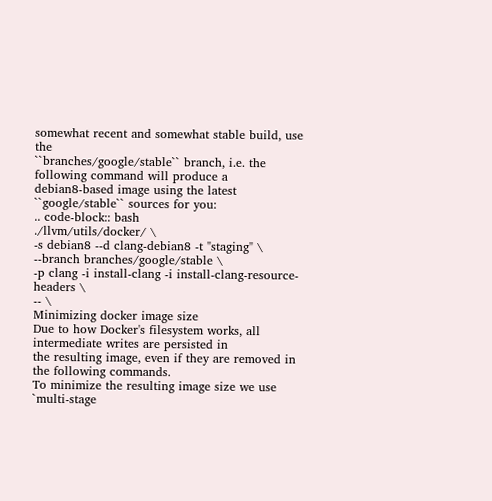somewhat recent and somewhat stable build, use the
``branches/google/stable`` branch, i.e. the following command will produce a
debian8-based image using the latest ``google/stable`` sources for you:
.. code-block:: bash
./llvm/utils/docker/ \
-s debian8 --d clang-debian8 -t "staging" \
--branch branches/google/stable \
-p clang -i install-clang -i install-clang-resource-headers \
-- \
Minimizing docker image size
Due to how Docker's filesystem works, all intermediate writes are persisted in
the resulting image, even if they are removed in the following commands.
To minimize the resulting image size we use `multi-stage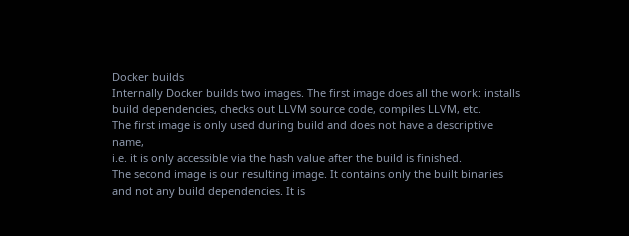Docker builds
Internally Docker builds two images. The first image does all the work: installs
build dependencies, checks out LLVM source code, compiles LLVM, etc.
The first image is only used during build and does not have a descriptive name,
i.e. it is only accessible via the hash value after the build is finished.
The second image is our resulting image. It contains only the built binaries
and not any build dependencies. It is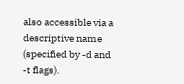also accessible via a descriptive name
(specified by -d and -t flags).